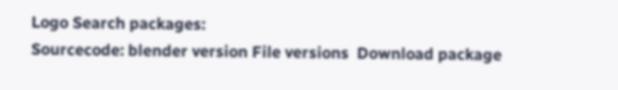Logo Search packages:
Sourcecode: blender version File versions  Download package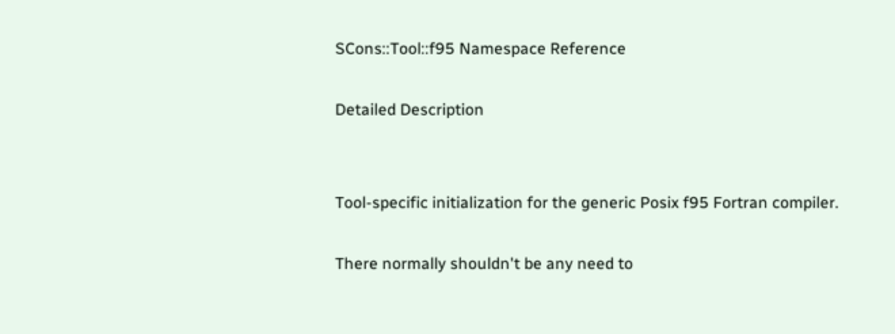SCons::Tool::f95 Namespace Reference

Detailed Description


Tool-specific initialization for the generic Posix f95 Fortran compiler.

There normally shouldn't be any need to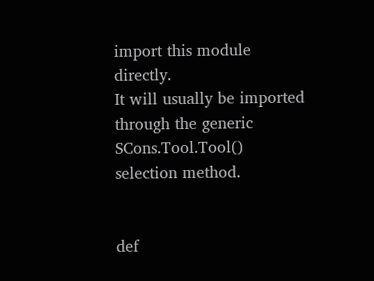import this module directly.
It will usually be imported through the generic SCons.Tool.Tool()
selection method.


def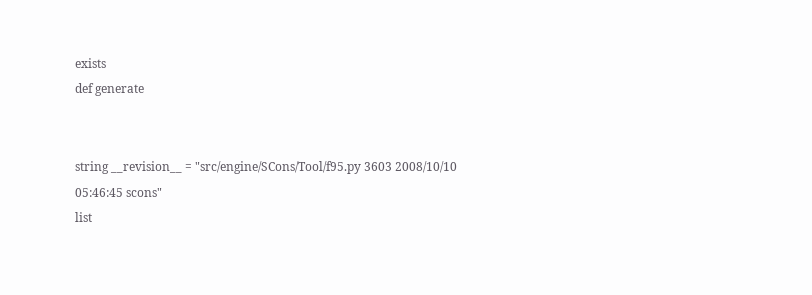exists
def generate


string __revision__ = "src/engine/SCons/Tool/f95.py 3603 2008/10/10 05:46:45 scons"
list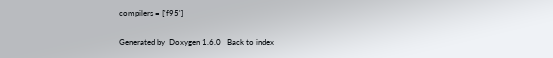compilers = ['f95']

Generated by  Doxygen 1.6.0   Back to index